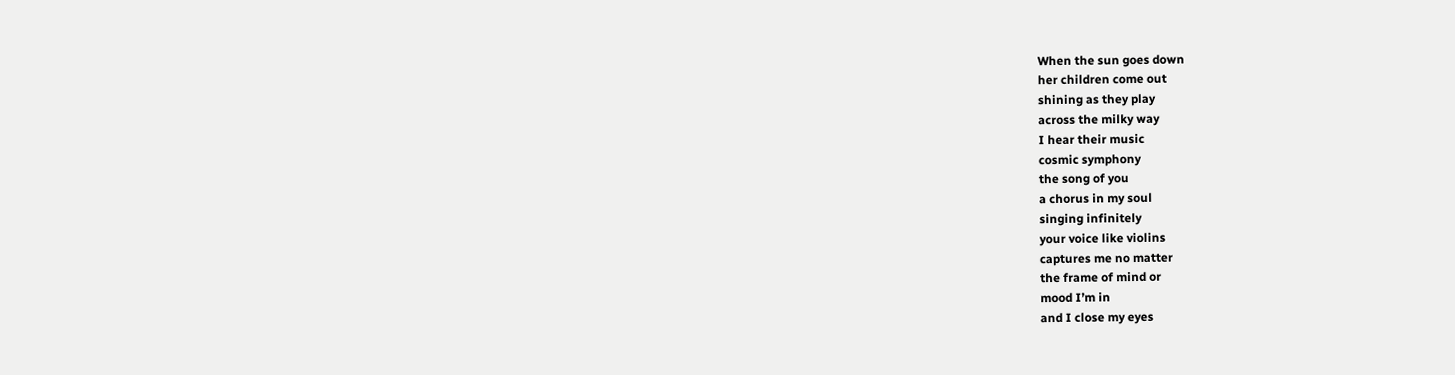When the sun goes down
her children come out
shining as they play
across the milky way
I hear their music
cosmic symphony
the song of you
a chorus in my soul
singing infinitely
your voice like violins
captures me no matter
the frame of mind or
mood I’m in
and I close my eyes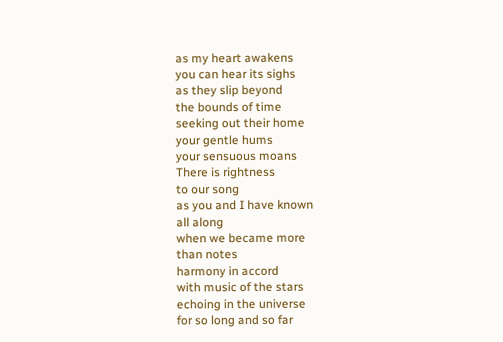as my heart awakens
you can hear its sighs
as they slip beyond
the bounds of time
seeking out their home
your gentle hums
your sensuous moans
There is rightness
to our song
as you and I have known
all along
when we became more
than notes
harmony in accord
with music of the stars
echoing in the universe
for so long and so far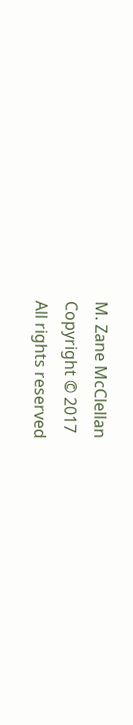M. Zane McClellan
Copyright © 2017
All rights reserved